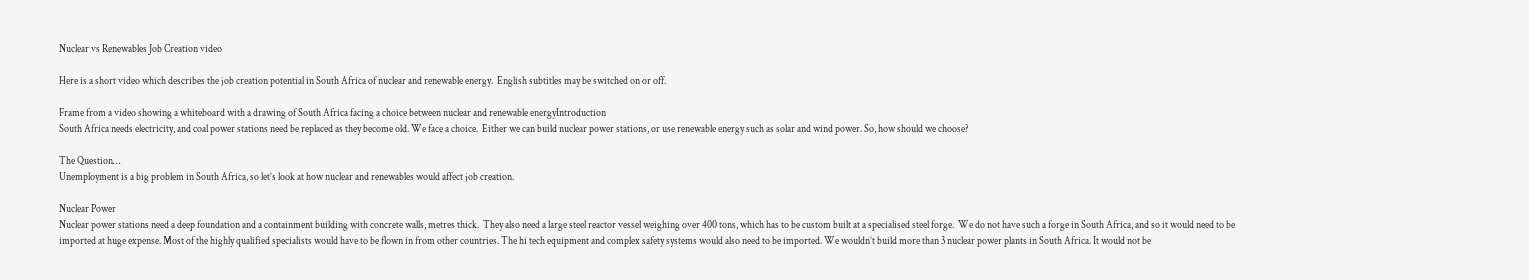Nuclear vs Renewables Job Creation video

Here is a short video which describes the job creation potential in South Africa of nuclear and renewable energy.  English subtitles may be switched on or off.

Frame from a video showing a whiteboard with a drawing of South Africa facing a choice between nuclear and renewable energyIntroduction
South Africa needs electricity, and coal power stations need be replaced as they become old. We face a choice.  Either we can build nuclear power stations, or use renewable energy such as solar and wind power. So, how should we choose?

The Question…
Unemployment is a big problem in South Africa, so let’s look at how nuclear and renewables would affect job creation.

Nuclear Power
Nuclear power stations need a deep foundation and a containment building with concrete walls, metres thick.  They also need a large steel reactor vessel weighing over 400 tons, which has to be custom built at a specialised steel forge.  We do not have such a forge in South Africa, and so it would need to be imported at huge expense. Most of the highly qualified specialists would have to be flown in from other countries. The hi tech equipment and complex safety systems would also need to be imported. We wouldn’t build more than 3 nuclear power plants in South Africa. It would not be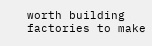worth building factories to make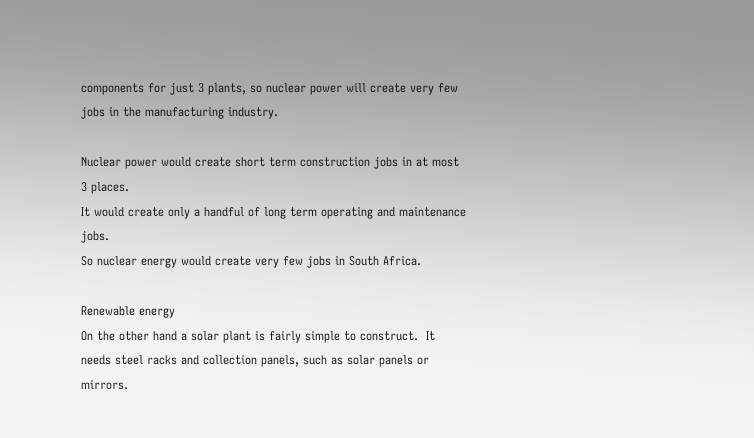components for just 3 plants, so nuclear power will create very few jobs in the manufacturing industry.

Nuclear power would create short term construction jobs in at most 3 places.
It would create only a handful of long term operating and maintenance jobs.
So nuclear energy would create very few jobs in South Africa.

Renewable energy
On the other hand a solar plant is fairly simple to construct.  It needs steel racks and collection panels, such as solar panels or mirrors.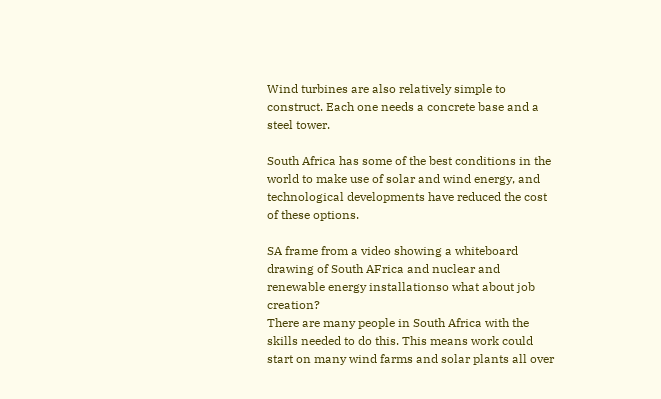Wind turbines are also relatively simple to construct. Each one needs a concrete base and a steel tower.

South Africa has some of the best conditions in the world to make use of solar and wind energy, and technological developments have reduced the cost of these options.

SA frame from a video showing a whiteboard drawing of South AFrica and nuclear and renewable energy installationso what about job creation?
There are many people in South Africa with the skills needed to do this. This means work could start on many wind farms and solar plants all over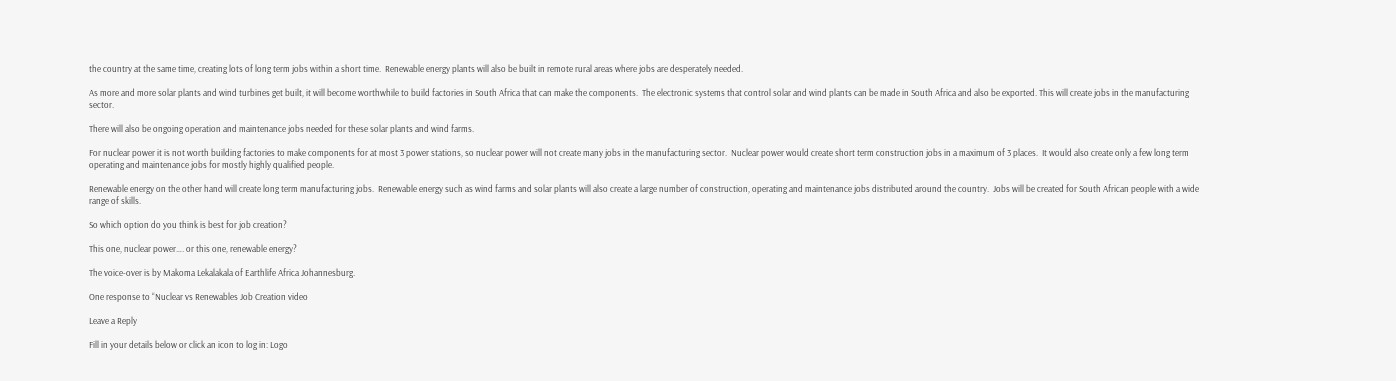the country at the same time, creating lots of long term jobs within a short time.  Renewable energy plants will also be built in remote rural areas where jobs are desperately needed.

As more and more solar plants and wind turbines get built, it will become worthwhile to build factories in South Africa that can make the components.  The electronic systems that control solar and wind plants can be made in South Africa and also be exported. This will create jobs in the manufacturing sector.

There will also be ongoing operation and maintenance jobs needed for these solar plants and wind farms.

For nuclear power it is not worth building factories to make components for at most 3 power stations, so nuclear power will not create many jobs in the manufacturing sector.  Nuclear power would create short term construction jobs in a maximum of 3 places.  It would also create only a few long term operating and maintenance jobs for mostly highly qualified people.

Renewable energy on the other hand will create long term manufacturing jobs.  Renewable energy such as wind farms and solar plants will also create a large number of construction, operating and maintenance jobs distributed around the country.  Jobs will be created for South African people with a wide range of skills.

So which option do you think is best for job creation?

This one, nuclear power…. or this one, renewable energy?

The voice-over is by Makoma Lekalakala of Earthlife Africa Johannesburg.

One response to “Nuclear vs Renewables Job Creation video

Leave a Reply

Fill in your details below or click an icon to log in: Logo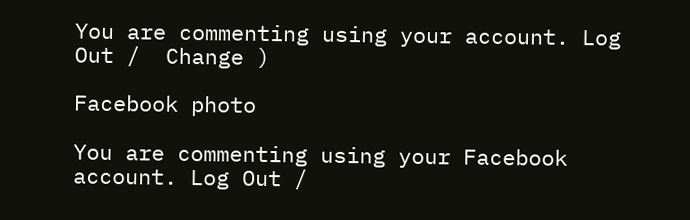You are commenting using your account. Log Out /  Change )

Facebook photo

You are commenting using your Facebook account. Log Out /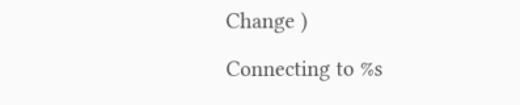Change )

Connecting to %s